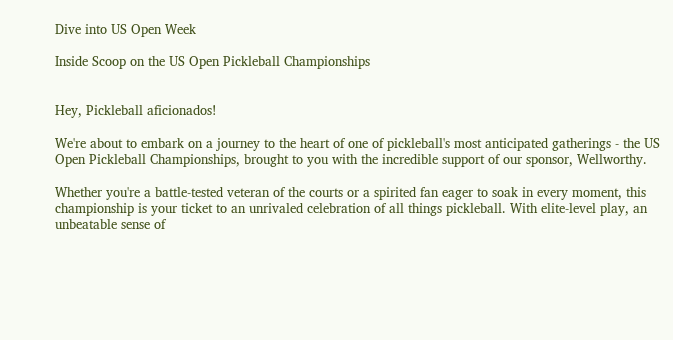Dive into US Open Week

Inside Scoop on the US Open Pickleball Championships


Hey, Pickleball aficionados!

We're about to embark on a journey to the heart of one of pickleball's most anticipated gatherings - the US Open Pickleball Championships, brought to you with the incredible support of our sponsor, Wellworthy.

Whether you're a battle-tested veteran of the courts or a spirited fan eager to soak in every moment, this championship is your ticket to an unrivaled celebration of all things pickleball. With elite-level play, an unbeatable sense of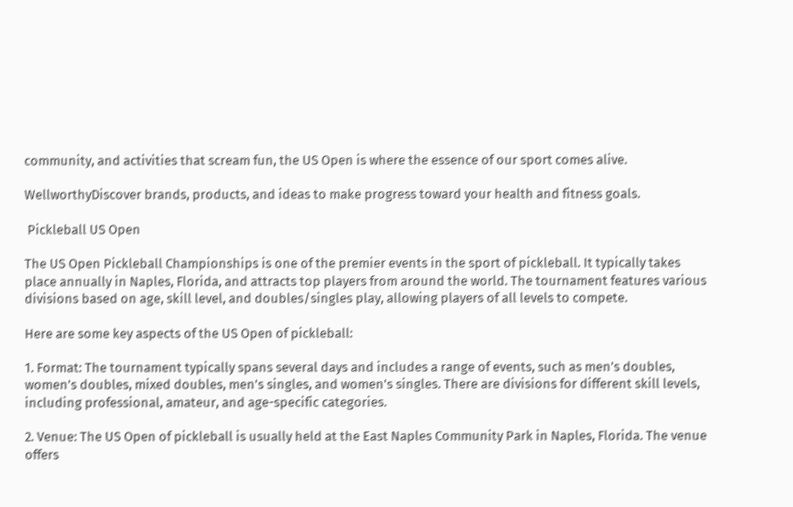community, and activities that scream fun, the US Open is where the essence of our sport comes alive.

WellworthyDiscover brands, products, and ideas to make progress toward your health and fitness goals.

 Pickleball US Open

The US Open Pickleball Championships is one of the premier events in the sport of pickleball. It typically takes place annually in Naples, Florida, and attracts top players from around the world. The tournament features various divisions based on age, skill level, and doubles/singles play, allowing players of all levels to compete.

Here are some key aspects of the US Open of pickleball:

1. Format: The tournament typically spans several days and includes a range of events, such as men's doubles, women's doubles, mixed doubles, men's singles, and women's singles. There are divisions for different skill levels, including professional, amateur, and age-specific categories.

2. Venue: The US Open of pickleball is usually held at the East Naples Community Park in Naples, Florida. The venue offers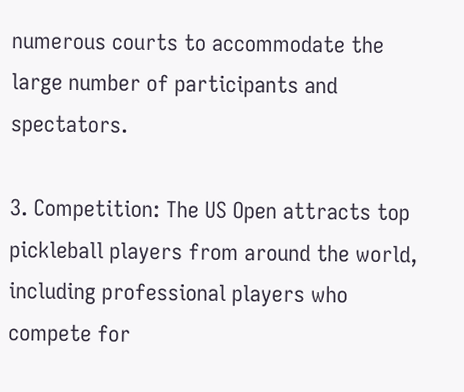numerous courts to accommodate the large number of participants and spectators.

3. Competition: The US Open attracts top pickleball players from around the world, including professional players who compete for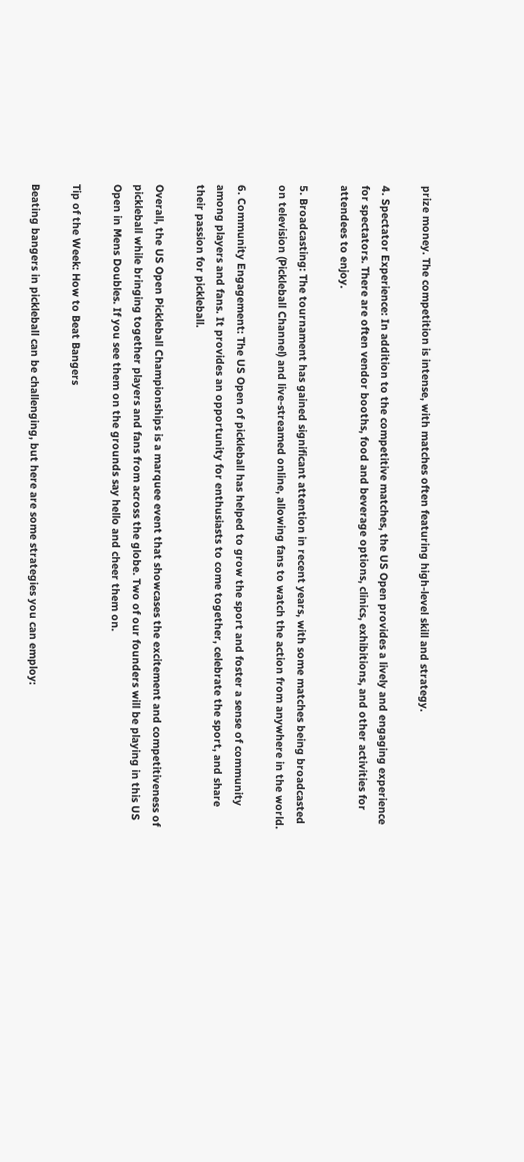prize money. The competition is intense, with matches often featuring high-level skill and strategy.

4. Spectator Experience: In addition to the competitive matches, the US Open provides a lively and engaging experience for spectators. There are often vendor booths, food and beverage options, clinics, exhibitions, and other activities for attendees to enjoy.

5. Broadcasting: The tournament has gained significant attention in recent years, with some matches being broadcasted on television (Pickleball Channel) and live-streamed online, allowing fans to watch the action from anywhere in the world.

6. Community Engagement: The US Open of pickleball has helped to grow the sport and foster a sense of community among players and fans. It provides an opportunity for enthusiasts to come together, celebrate the sport, and share their passion for pickleball.

Overall, the US Open Pickleball Championships is a marquee event that showcases the excitement and competitiveness of pickleball while bringing together players and fans from across the globe. Two of our founders will be playing in this US Open in Mens Doubles. If you see them on the grounds say hello and cheer them on.

Tip of the Week: How to Beat Bangers

Beating bangers in pickleball can be challenging, but here are some strategies you can employ: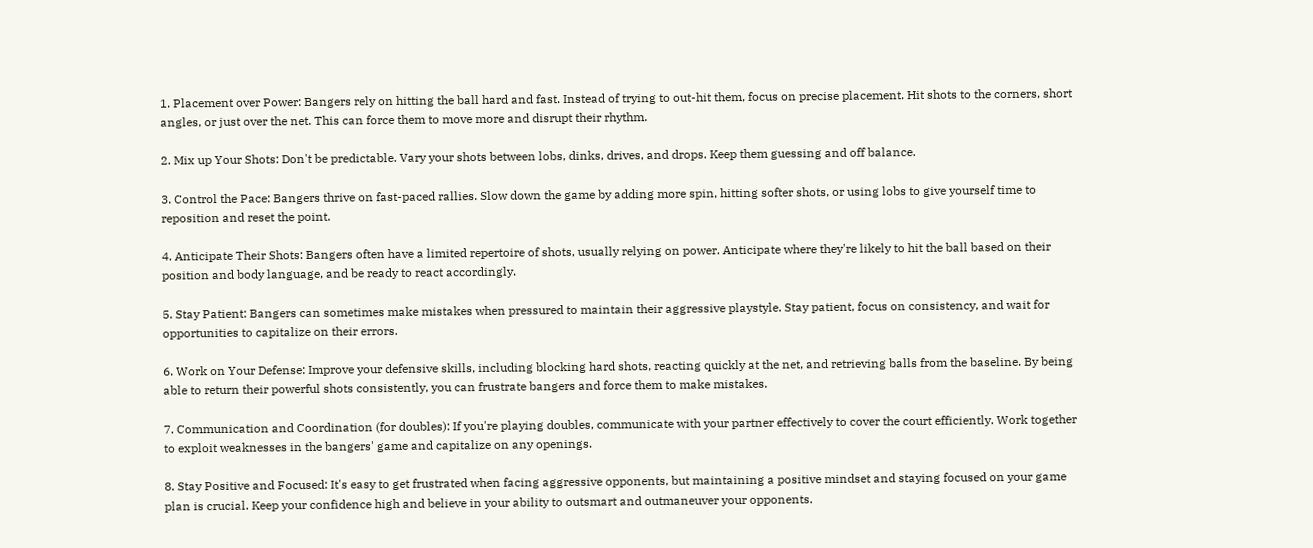1. Placement over Power: Bangers rely on hitting the ball hard and fast. Instead of trying to out-hit them, focus on precise placement. Hit shots to the corners, short angles, or just over the net. This can force them to move more and disrupt their rhythm.

2. Mix up Your Shots: Don't be predictable. Vary your shots between lobs, dinks, drives, and drops. Keep them guessing and off balance.

3. Control the Pace: Bangers thrive on fast-paced rallies. Slow down the game by adding more spin, hitting softer shots, or using lobs to give yourself time to reposition and reset the point.

4. Anticipate Their Shots: Bangers often have a limited repertoire of shots, usually relying on power. Anticipate where they're likely to hit the ball based on their position and body language, and be ready to react accordingly.

5. Stay Patient: Bangers can sometimes make mistakes when pressured to maintain their aggressive playstyle. Stay patient, focus on consistency, and wait for opportunities to capitalize on their errors.

6. Work on Your Defense: Improve your defensive skills, including blocking hard shots, reacting quickly at the net, and retrieving balls from the baseline. By being able to return their powerful shots consistently, you can frustrate bangers and force them to make mistakes.

7. Communication and Coordination (for doubles): If you're playing doubles, communicate with your partner effectively to cover the court efficiently. Work together to exploit weaknesses in the bangers' game and capitalize on any openings.

8. Stay Positive and Focused: It's easy to get frustrated when facing aggressive opponents, but maintaining a positive mindset and staying focused on your game plan is crucial. Keep your confidence high and believe in your ability to outsmart and outmaneuver your opponents.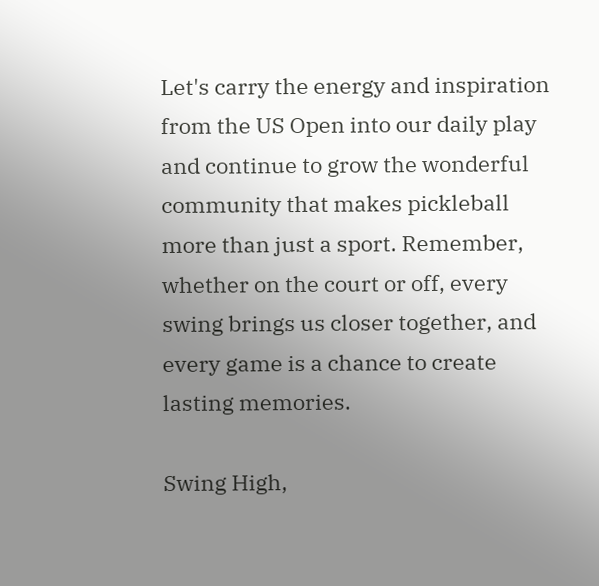Let's carry the energy and inspiration from the US Open into our daily play and continue to grow the wonderful community that makes pickleball more than just a sport. Remember, whether on the court or off, every swing brings us closer together, and every game is a chance to create lasting memories.

Swing High,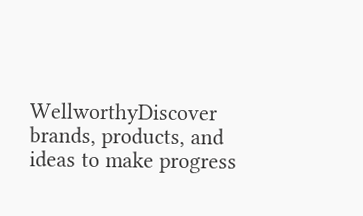WellworthyDiscover brands, products, and ideas to make progress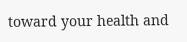toward your health and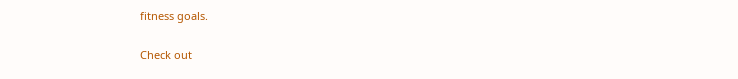fitness goals.

Check out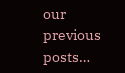our previous posts…